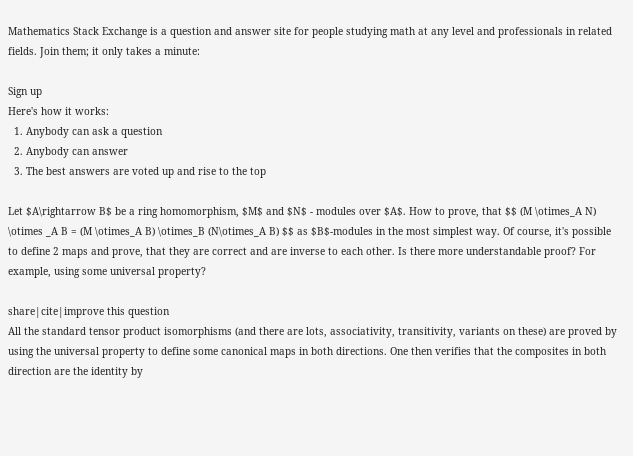Mathematics Stack Exchange is a question and answer site for people studying math at any level and professionals in related fields. Join them; it only takes a minute:

Sign up
Here's how it works:
  1. Anybody can ask a question
  2. Anybody can answer
  3. The best answers are voted up and rise to the top

Let $A\rightarrow B$ be a ring homomorphism, $M$ and $N$ - modules over $A$. How to prove, that $$ (M \otimes_A N) \otimes _A B = (M \otimes_A B) \otimes_B (N\otimes_A B) $$ as $B$-modules in the most simplest way. Of course, it's possible to define 2 maps and prove, that they are correct and are inverse to each other. Is there more understandable proof? For example, using some universal property?

share|cite|improve this question
All the standard tensor product isomorphisms (and there are lots, associativity, transitivity, variants on these) are proved by using the universal property to define some canonical maps in both directions. One then verifies that the composites in both direction are the identity by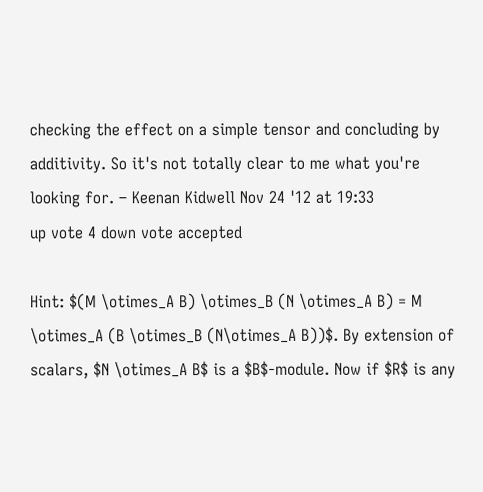checking the effect on a simple tensor and concluding by additivity. So it's not totally clear to me what you're looking for. – Keenan Kidwell Nov 24 '12 at 19:33
up vote 4 down vote accepted

Hint: $(M \otimes_A B) \otimes_B (N \otimes_A B) = M \otimes_A (B \otimes_B (N\otimes_A B))$. By extension of scalars, $N \otimes_A B$ is a $B$-module. Now if $R$ is any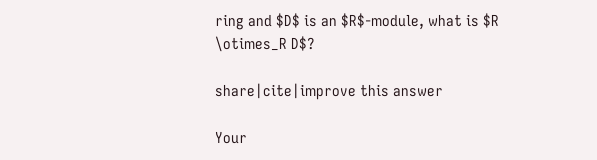ring and $D$ is an $R$-module, what is $R \otimes_R D$?

share|cite|improve this answer

Your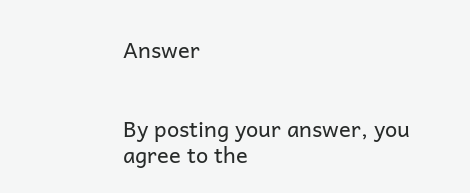Answer


By posting your answer, you agree to the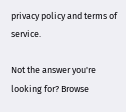privacy policy and terms of service.

Not the answer you're looking for? Browse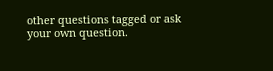other questions tagged or ask your own question.